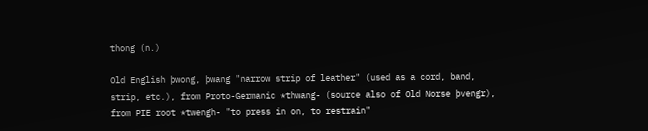thong (n.)

Old English þwong, þwang "narrow strip of leather" (used as a cord, band, strip, etc.), from Proto-Germanic *thwang- (source also of Old Norse þvengr), from PIE root *twengh- "to press in on, to restrain"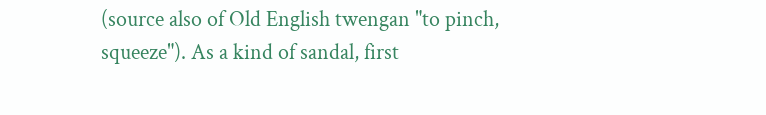(source also of Old English twengan "to pinch, squeeze"). As a kind of sandal, first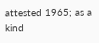attested 1965; as a kind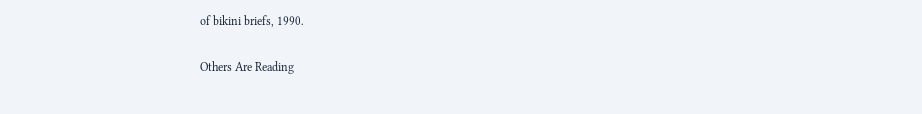of bikini briefs, 1990.

Others Are Reading